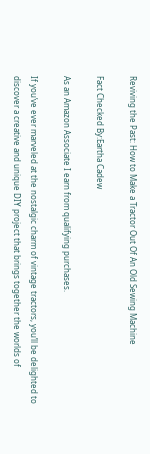Reviving the Past: How to Make a Tractor Out Of An Old Sewing Machine

Fact Checked By:Eartha Cadew

As an Amazon Associate I earn from qualifying purchases.

If you’ve ever marveled at the nostalgic charm of vintage tractors, you’ll be delighted to discover a creative and unique DIY project that brings together the worlds of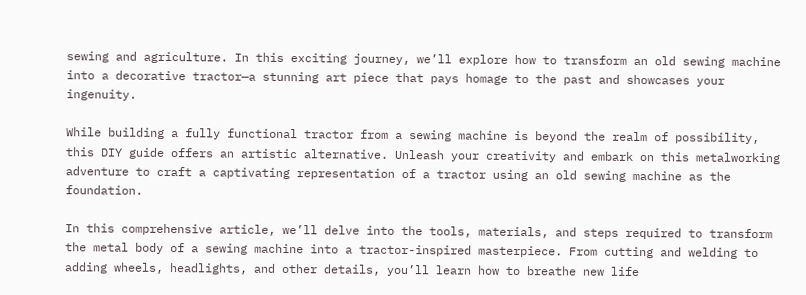sewing and agriculture. In this exciting journey, we’ll explore how to transform an old sewing machine into a decorative tractor—a stunning art piece that pays homage to the past and showcases your ingenuity.

While building a fully functional tractor from a sewing machine is beyond the realm of possibility, this DIY guide offers an artistic alternative. Unleash your creativity and embark on this metalworking adventure to craft a captivating representation of a tractor using an old sewing machine as the foundation.

In this comprehensive article, we’ll delve into the tools, materials, and steps required to transform the metal body of a sewing machine into a tractor-inspired masterpiece. From cutting and welding to adding wheels, headlights, and other details, you’ll learn how to breathe new life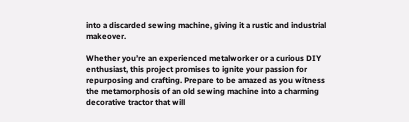into a discarded sewing machine, giving it a rustic and industrial makeover.

Whether you’re an experienced metalworker or a curious DIY enthusiast, this project promises to ignite your passion for repurposing and crafting. Prepare to be amazed as you witness the metamorphosis of an old sewing machine into a charming decorative tractor that will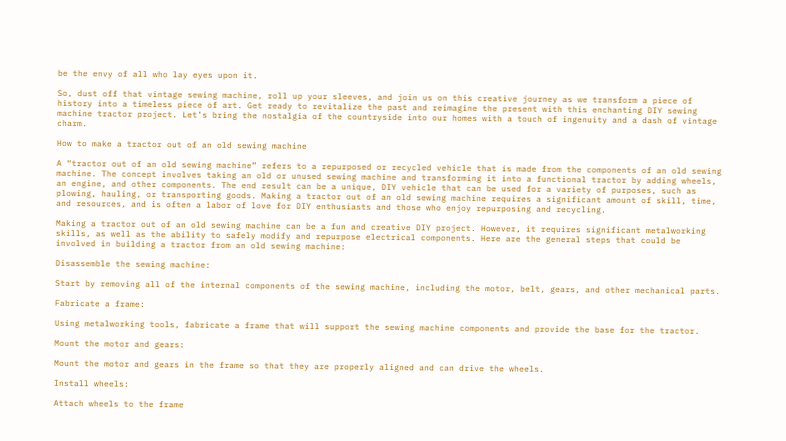be the envy of all who lay eyes upon it.

So, dust off that vintage sewing machine, roll up your sleeves, and join us on this creative journey as we transform a piece of history into a timeless piece of art. Get ready to revitalize the past and reimagine the present with this enchanting DIY sewing machine tractor project. Let’s bring the nostalgia of the countryside into our homes with a touch of ingenuity and a dash of vintage charm.

How to make a tractor out of an old sewing machine

A “tractor out of an old sewing machine” refers to a repurposed or recycled vehicle that is made from the components of an old sewing machine. The concept involves taking an old or unused sewing machine and transforming it into a functional tractor by adding wheels, an engine, and other components. The end result can be a unique, DIY vehicle that can be used for a variety of purposes, such as plowing, hauling, or transporting goods. Making a tractor out of an old sewing machine requires a significant amount of skill, time, and resources, and is often a labor of love for DIY enthusiasts and those who enjoy repurposing and recycling.

Making a tractor out of an old sewing machine can be a fun and creative DIY project. However, it requires significant metalworking skills, as well as the ability to safely modify and repurpose electrical components. Here are the general steps that could be involved in building a tractor from an old sewing machine:

Disassemble the sewing machine:

Start by removing all of the internal components of the sewing machine, including the motor, belt, gears, and other mechanical parts.

Fabricate a frame:

Using metalworking tools, fabricate a frame that will support the sewing machine components and provide the base for the tractor.

Mount the motor and gears:

Mount the motor and gears in the frame so that they are properly aligned and can drive the wheels.

Install wheels:

Attach wheels to the frame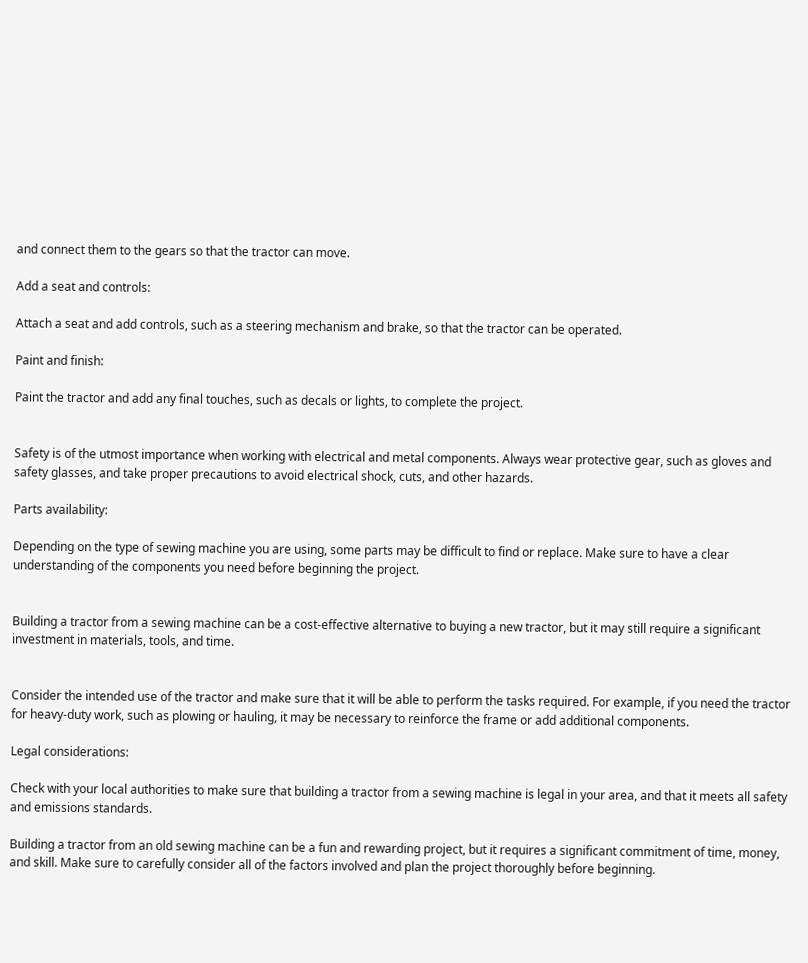and connect them to the gears so that the tractor can move.

Add a seat and controls:

Attach a seat and add controls, such as a steering mechanism and brake, so that the tractor can be operated.

Paint and finish:

Paint the tractor and add any final touches, such as decals or lights, to complete the project.


Safety is of the utmost importance when working with electrical and metal components. Always wear protective gear, such as gloves and safety glasses, and take proper precautions to avoid electrical shock, cuts, and other hazards.

Parts availability:

Depending on the type of sewing machine you are using, some parts may be difficult to find or replace. Make sure to have a clear understanding of the components you need before beginning the project.


Building a tractor from a sewing machine can be a cost-effective alternative to buying a new tractor, but it may still require a significant investment in materials, tools, and time.


Consider the intended use of the tractor and make sure that it will be able to perform the tasks required. For example, if you need the tractor for heavy-duty work, such as plowing or hauling, it may be necessary to reinforce the frame or add additional components.

Legal considerations:

Check with your local authorities to make sure that building a tractor from a sewing machine is legal in your area, and that it meets all safety and emissions standards.

Building a tractor from an old sewing machine can be a fun and rewarding project, but it requires a significant commitment of time, money, and skill. Make sure to carefully consider all of the factors involved and plan the project thoroughly before beginning.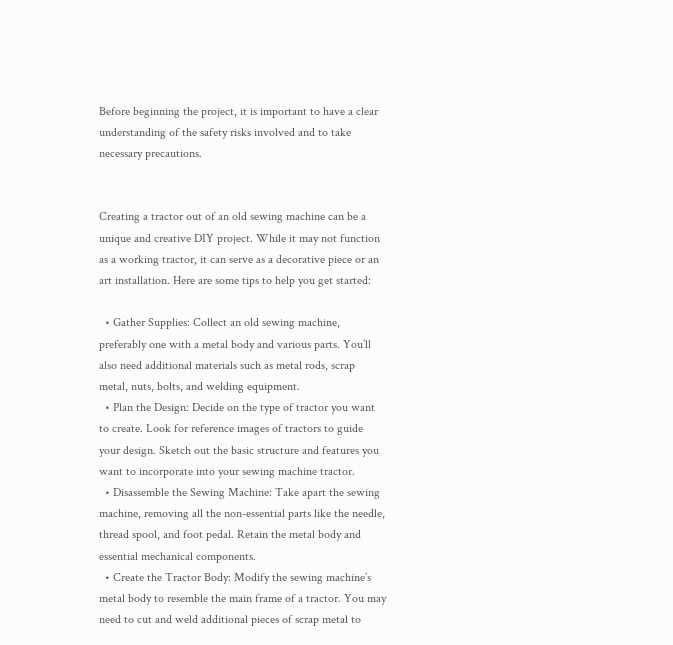Before beginning the project, it is important to have a clear understanding of the safety risks involved and to take necessary precautions.


Creating a tractor out of an old sewing machine can be a unique and creative DIY project. While it may not function as a working tractor, it can serve as a decorative piece or an art installation. Here are some tips to help you get started:

  • Gather Supplies: Collect an old sewing machine, preferably one with a metal body and various parts. You’ll also need additional materials such as metal rods, scrap metal, nuts, bolts, and welding equipment.
  • Plan the Design: Decide on the type of tractor you want to create. Look for reference images of tractors to guide your design. Sketch out the basic structure and features you want to incorporate into your sewing machine tractor.
  • Disassemble the Sewing Machine: Take apart the sewing machine, removing all the non-essential parts like the needle, thread spool, and foot pedal. Retain the metal body and essential mechanical components.
  • Create the Tractor Body: Modify the sewing machine’s metal body to resemble the main frame of a tractor. You may need to cut and weld additional pieces of scrap metal to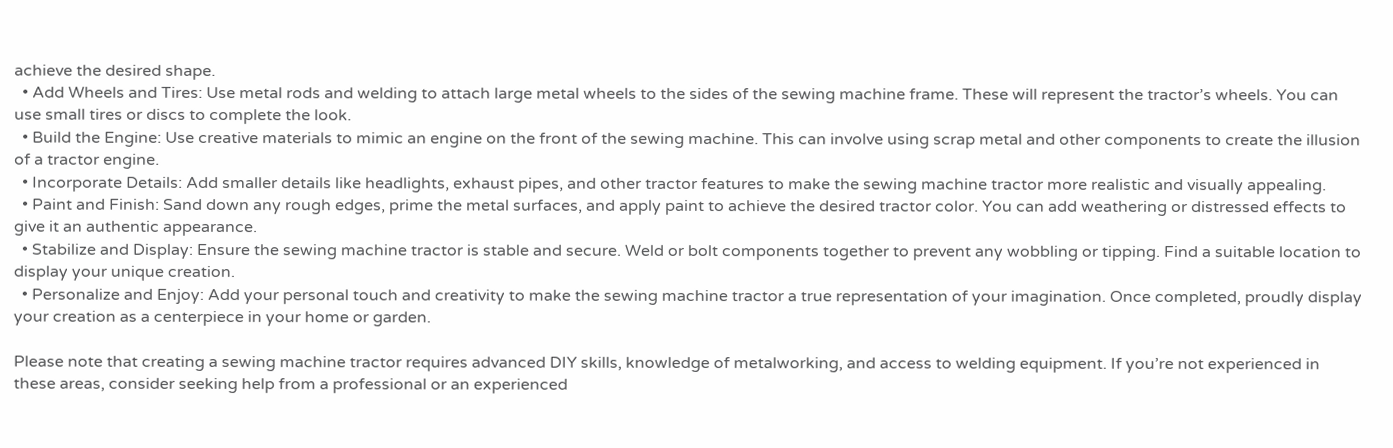achieve the desired shape.
  • Add Wheels and Tires: Use metal rods and welding to attach large metal wheels to the sides of the sewing machine frame. These will represent the tractor’s wheels. You can use small tires or discs to complete the look.
  • Build the Engine: Use creative materials to mimic an engine on the front of the sewing machine. This can involve using scrap metal and other components to create the illusion of a tractor engine.
  • Incorporate Details: Add smaller details like headlights, exhaust pipes, and other tractor features to make the sewing machine tractor more realistic and visually appealing.
  • Paint and Finish: Sand down any rough edges, prime the metal surfaces, and apply paint to achieve the desired tractor color. You can add weathering or distressed effects to give it an authentic appearance.
  • Stabilize and Display: Ensure the sewing machine tractor is stable and secure. Weld or bolt components together to prevent any wobbling or tipping. Find a suitable location to display your unique creation.
  • Personalize and Enjoy: Add your personal touch and creativity to make the sewing machine tractor a true representation of your imagination. Once completed, proudly display your creation as a centerpiece in your home or garden.

Please note that creating a sewing machine tractor requires advanced DIY skills, knowledge of metalworking, and access to welding equipment. If you’re not experienced in these areas, consider seeking help from a professional or an experienced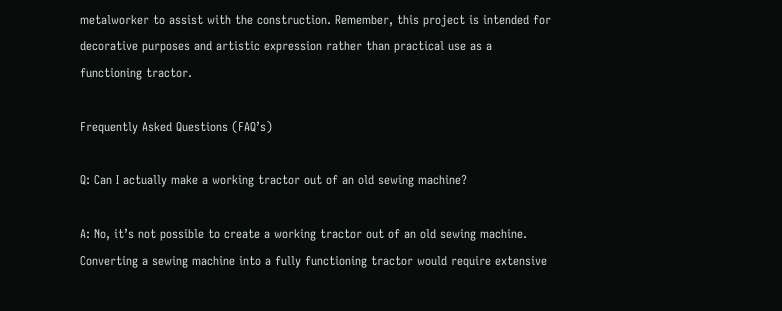metalworker to assist with the construction. Remember, this project is intended for decorative purposes and artistic expression rather than practical use as a functioning tractor.

Frequently Asked Questions (FAQ’s)

Q: Can I actually make a working tractor out of an old sewing machine?

A: No, it’s not possible to create a working tractor out of an old sewing machine. Converting a sewing machine into a fully functioning tractor would require extensive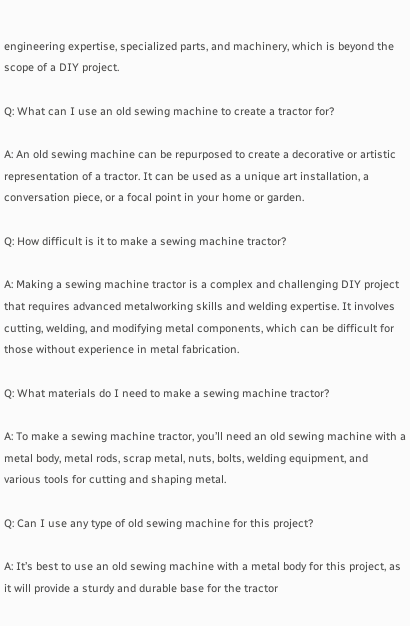engineering expertise, specialized parts, and machinery, which is beyond the scope of a DIY project.

Q: What can I use an old sewing machine to create a tractor for?

A: An old sewing machine can be repurposed to create a decorative or artistic representation of a tractor. It can be used as a unique art installation, a conversation piece, or a focal point in your home or garden.

Q: How difficult is it to make a sewing machine tractor?

A: Making a sewing machine tractor is a complex and challenging DIY project that requires advanced metalworking skills and welding expertise. It involves cutting, welding, and modifying metal components, which can be difficult for those without experience in metal fabrication.

Q: What materials do I need to make a sewing machine tractor?

A: To make a sewing machine tractor, you’ll need an old sewing machine with a metal body, metal rods, scrap metal, nuts, bolts, welding equipment, and various tools for cutting and shaping metal.

Q: Can I use any type of old sewing machine for this project?

A: It’s best to use an old sewing machine with a metal body for this project, as it will provide a sturdy and durable base for the tractor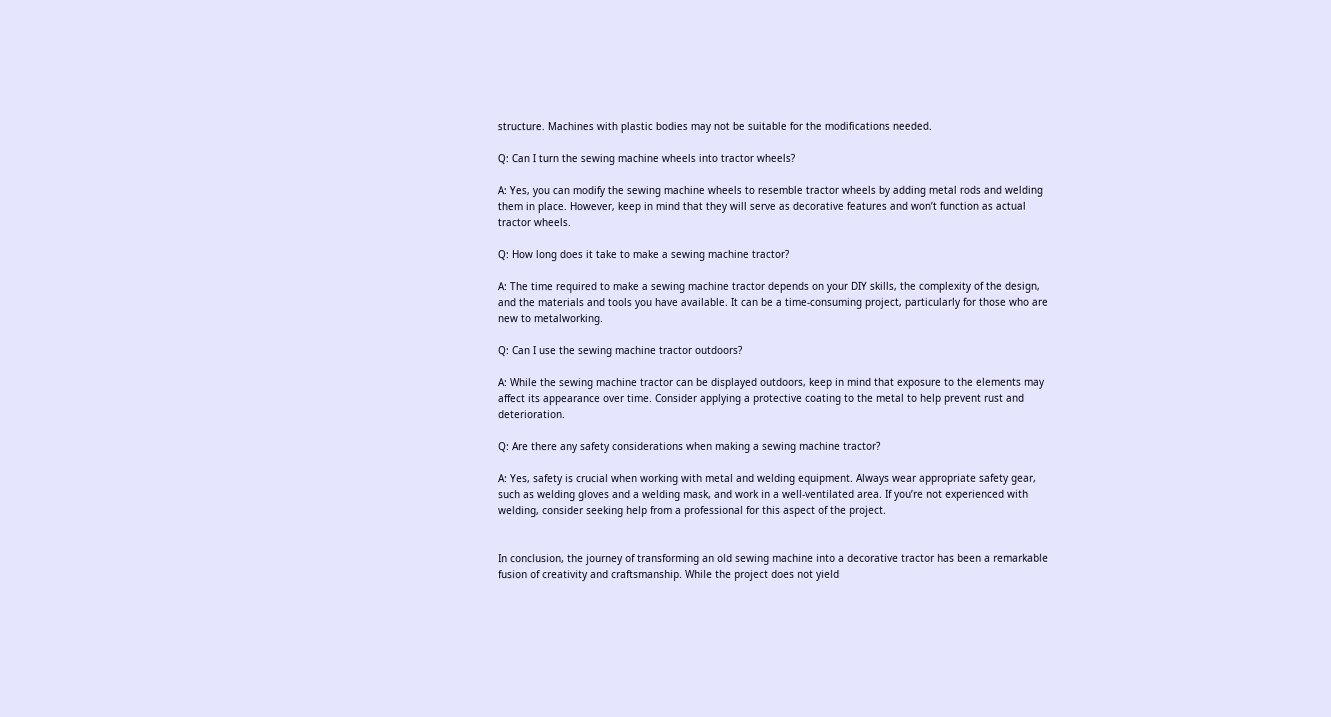structure. Machines with plastic bodies may not be suitable for the modifications needed.

Q: Can I turn the sewing machine wheels into tractor wheels?

A: Yes, you can modify the sewing machine wheels to resemble tractor wheels by adding metal rods and welding them in place. However, keep in mind that they will serve as decorative features and won’t function as actual tractor wheels.

Q: How long does it take to make a sewing machine tractor?

A: The time required to make a sewing machine tractor depends on your DIY skills, the complexity of the design, and the materials and tools you have available. It can be a time-consuming project, particularly for those who are new to metalworking.

Q: Can I use the sewing machine tractor outdoors?

A: While the sewing machine tractor can be displayed outdoors, keep in mind that exposure to the elements may affect its appearance over time. Consider applying a protective coating to the metal to help prevent rust and deterioration.

Q: Are there any safety considerations when making a sewing machine tractor?

A: Yes, safety is crucial when working with metal and welding equipment. Always wear appropriate safety gear, such as welding gloves and a welding mask, and work in a well-ventilated area. If you’re not experienced with welding, consider seeking help from a professional for this aspect of the project.


In conclusion, the journey of transforming an old sewing machine into a decorative tractor has been a remarkable fusion of creativity and craftsmanship. While the project does not yield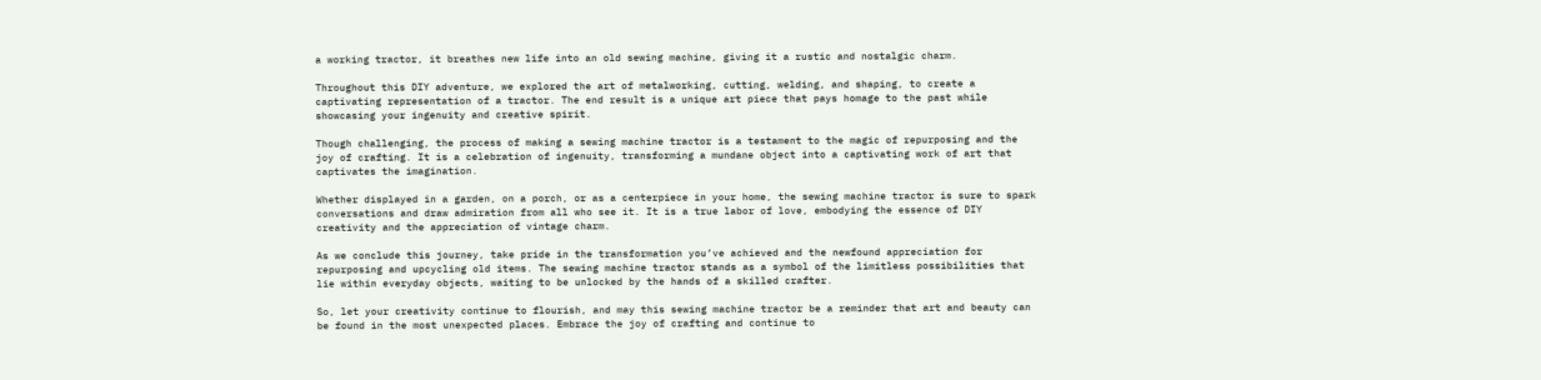a working tractor, it breathes new life into an old sewing machine, giving it a rustic and nostalgic charm.

Throughout this DIY adventure, we explored the art of metalworking, cutting, welding, and shaping, to create a captivating representation of a tractor. The end result is a unique art piece that pays homage to the past while showcasing your ingenuity and creative spirit.

Though challenging, the process of making a sewing machine tractor is a testament to the magic of repurposing and the joy of crafting. It is a celebration of ingenuity, transforming a mundane object into a captivating work of art that captivates the imagination.

Whether displayed in a garden, on a porch, or as a centerpiece in your home, the sewing machine tractor is sure to spark conversations and draw admiration from all who see it. It is a true labor of love, embodying the essence of DIY creativity and the appreciation of vintage charm.

As we conclude this journey, take pride in the transformation you’ve achieved and the newfound appreciation for repurposing and upcycling old items. The sewing machine tractor stands as a symbol of the limitless possibilities that lie within everyday objects, waiting to be unlocked by the hands of a skilled crafter.

So, let your creativity continue to flourish, and may this sewing machine tractor be a reminder that art and beauty can be found in the most unexpected places. Embrace the joy of crafting and continue to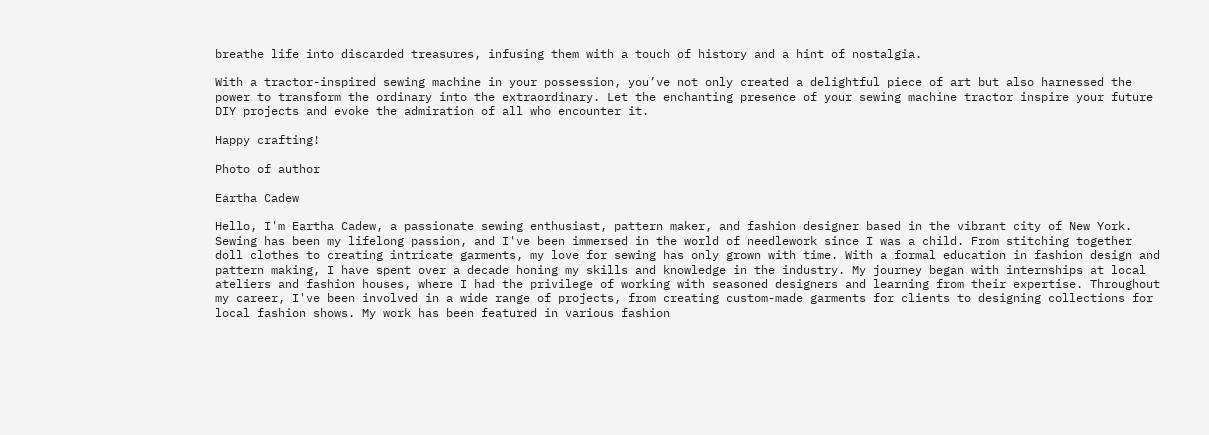breathe life into discarded treasures, infusing them with a touch of history and a hint of nostalgia.

With a tractor-inspired sewing machine in your possession, you’ve not only created a delightful piece of art but also harnessed the power to transform the ordinary into the extraordinary. Let the enchanting presence of your sewing machine tractor inspire your future DIY projects and evoke the admiration of all who encounter it.

Happy crafting!

Photo of author

Eartha Cadew

Hello, I'm Eartha Cadew, a passionate sewing enthusiast, pattern maker, and fashion designer based in the vibrant city of New York. Sewing has been my lifelong passion, and I've been immersed in the world of needlework since I was a child. From stitching together doll clothes to creating intricate garments, my love for sewing has only grown with time. With a formal education in fashion design and pattern making, I have spent over a decade honing my skills and knowledge in the industry. My journey began with internships at local ateliers and fashion houses, where I had the privilege of working with seasoned designers and learning from their expertise. Throughout my career, I've been involved in a wide range of projects, from creating custom-made garments for clients to designing collections for local fashion shows. My work has been featured in various fashion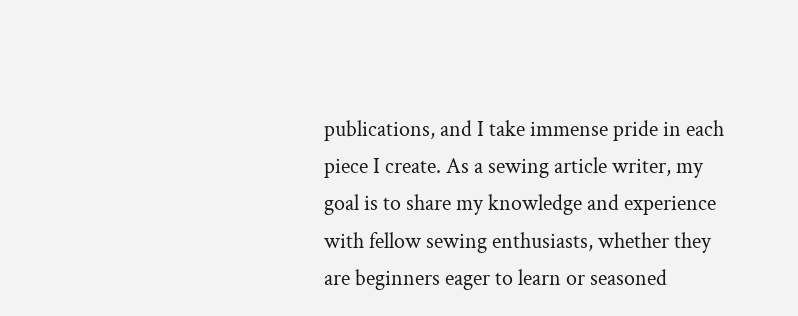publications, and I take immense pride in each piece I create. As a sewing article writer, my goal is to share my knowledge and experience with fellow sewing enthusiasts, whether they are beginners eager to learn or seasoned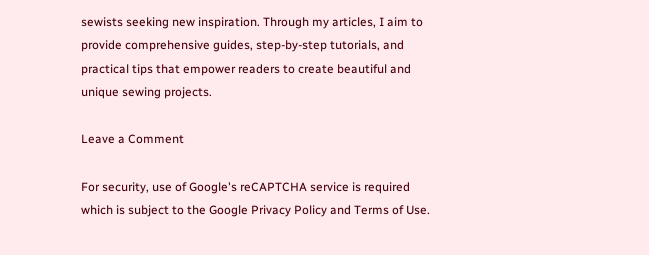sewists seeking new inspiration. Through my articles, I aim to provide comprehensive guides, step-by-step tutorials, and practical tips that empower readers to create beautiful and unique sewing projects.

Leave a Comment

For security, use of Google's reCAPTCHA service is required which is subject to the Google Privacy Policy and Terms of Use.